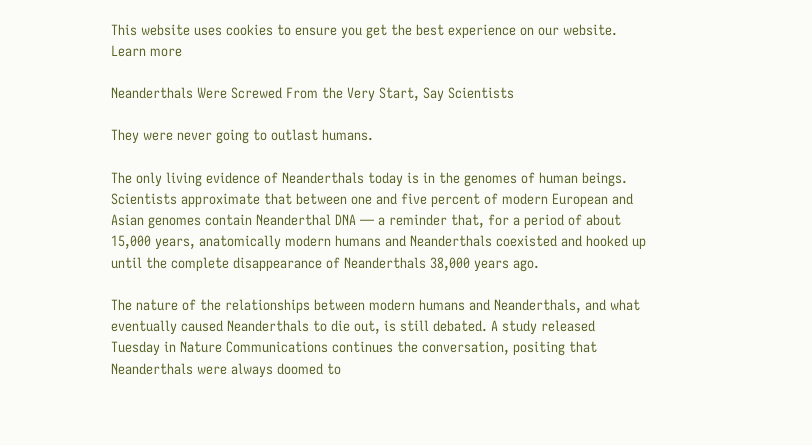This website uses cookies to ensure you get the best experience on our website. Learn more

Neanderthals Were Screwed From the Very Start, Say Scientists

They were never going to outlast humans.

The only living evidence of Neanderthals today is in the genomes of human beings. Scientists approximate that between one and five percent of modern European and Asian genomes contain Neanderthal DNA — a reminder that, for a period of about 15,000 years, anatomically modern humans and Neanderthals coexisted and hooked up until the complete disappearance of Neanderthals 38,000 years ago.

The nature of the relationships between modern humans and Neanderthals, and what eventually caused Neanderthals to die out, is still debated. A study released Tuesday in Nature Communications continues the conversation, positing that Neanderthals were always doomed to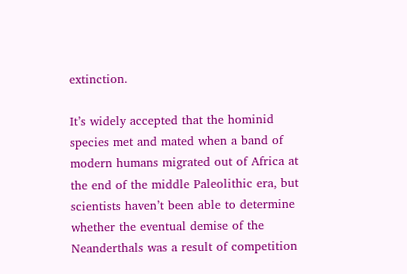extinction.

It’s widely accepted that the hominid species met and mated when a band of modern humans migrated out of Africa at the end of the middle Paleolithic era, but scientists haven’t been able to determine whether the eventual demise of the Neanderthals was a result of competition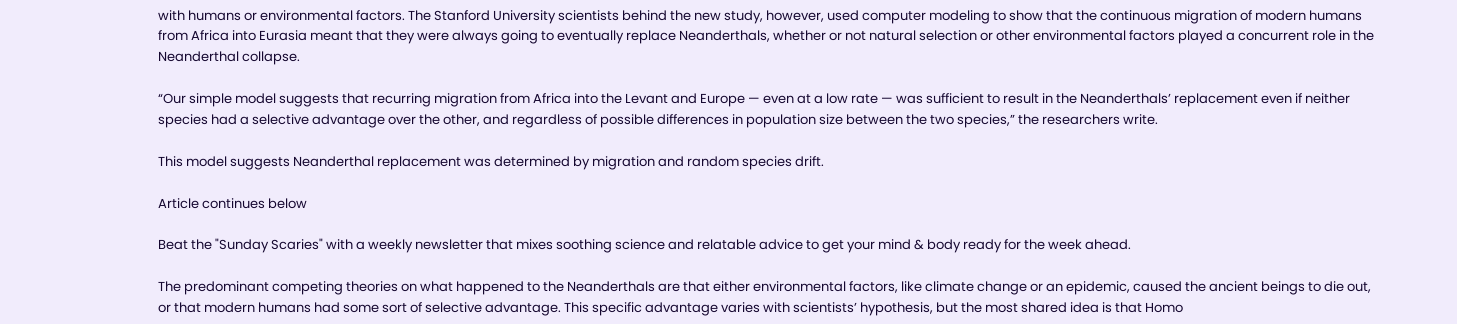with humans or environmental factors. The Stanford University scientists behind the new study, however, used computer modeling to show that the continuous migration of modern humans from Africa into Eurasia meant that they were always going to eventually replace Neanderthals, whether or not natural selection or other environmental factors played a concurrent role in the Neanderthal collapse.

“Our simple model suggests that recurring migration from Africa into the Levant and Europe — even at a low rate — was sufficient to result in the Neanderthals’ replacement even if neither species had a selective advantage over the other, and regardless of possible differences in population size between the two species,” the researchers write.

This model suggests Neanderthal replacement was determined by migration and random species drift.

Article continues below

Beat the "Sunday Scaries" with a weekly newsletter that mixes soothing science and relatable advice to get your mind & body ready for the week ahead.

The predominant competing theories on what happened to the Neanderthals are that either environmental factors, like climate change or an epidemic, caused the ancient beings to die out, or that modern humans had some sort of selective advantage. This specific advantage varies with scientists’ hypothesis, but the most shared idea is that Homo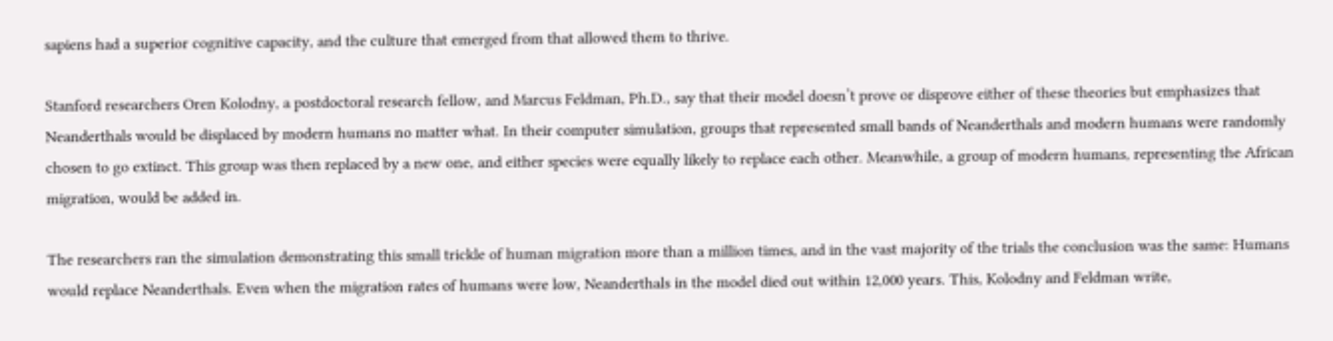sapiens had a superior cognitive capacity, and the culture that emerged from that allowed them to thrive.

Stanford researchers Oren Kolodny, a postdoctoral research fellow, and Marcus Feldman, Ph.D., say that their model doesn’t prove or disprove either of these theories but emphasizes that Neanderthals would be displaced by modern humans no matter what. In their computer simulation, groups that represented small bands of Neanderthals and modern humans were randomly chosen to go extinct. This group was then replaced by a new one, and either species were equally likely to replace each other. Meanwhile, a group of modern humans, representing the African migration, would be added in.

The researchers ran the simulation demonstrating this small trickle of human migration more than a million times, and in the vast majority of the trials the conclusion was the same: Humans would replace Neanderthals. Even when the migration rates of humans were low, Neanderthals in the model died out within 12,000 years. This, Kolodny and Feldman write,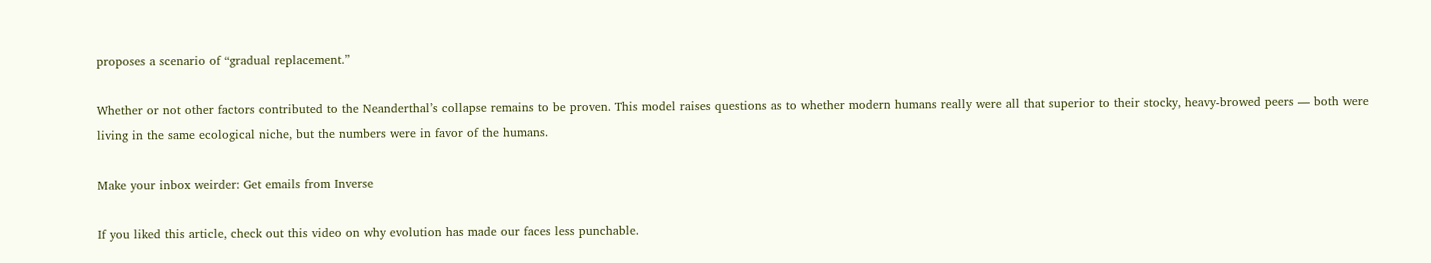proposes a scenario of “gradual replacement.”

Whether or not other factors contributed to the Neanderthal’s collapse remains to be proven. This model raises questions as to whether modern humans really were all that superior to their stocky, heavy-browed peers — both were living in the same ecological niche, but the numbers were in favor of the humans.

Make your inbox weirder: Get emails from Inverse

If you liked this article, check out this video on why evolution has made our faces less punchable.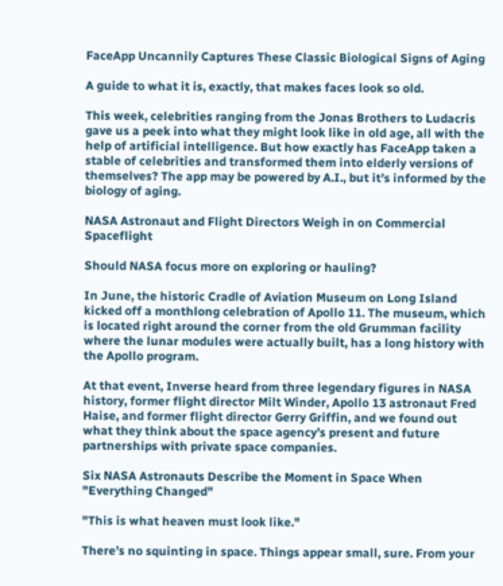FaceApp Uncannily Captures These Classic Biological Signs of Aging

A guide to what it is, exactly, that makes faces look so old.

This week, celebrities ranging from the Jonas Brothers to Ludacris gave us a peek into what they might look like in old age, all with the help of artificial intelligence. But how exactly has FaceApp taken a stable of celebrities and transformed them into elderly versions of themselves? The app may be powered by A.I., but it’s informed by the biology of aging.

NASA Astronaut and Flight Directors Weigh in on Commercial Spaceflight

Should NASA focus more on exploring or hauling?

In June, the historic Cradle of Aviation Museum on Long Island kicked off a monthlong celebration of Apollo 11. The museum, which is located right around the corner from the old Grumman facility where the lunar modules were actually built, has a long history with the Apollo program.

At that event, Inverse heard from three legendary figures in NASA history, former flight director Milt Winder, Apollo 13 astronaut Fred Haise, and former flight director Gerry Griffin, and we found out what they think about the space agency’s present and future partnerships with private space companies.

Six NASA Astronauts Describe the Moment in Space When "Everything Changed"

"This is what heaven must look like."

There’s no squinting in space. Things appear small, sure. From your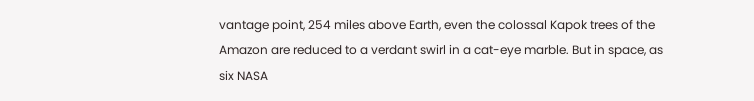vantage point, 254 miles above Earth, even the colossal Kapok trees of the Amazon are reduced to a verdant swirl in a cat-eye marble. But in space, as six NASA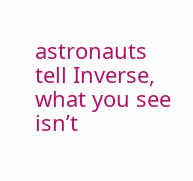astronauts tell Inverse, what you see isn’t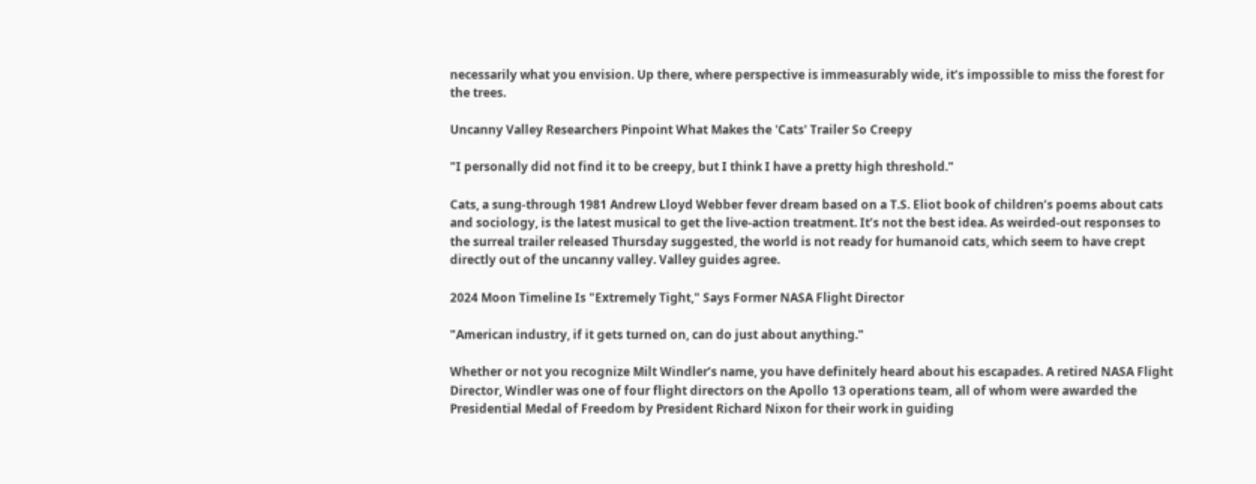necessarily what you envision. Up there, where perspective is immeasurably wide, it’s impossible to miss the forest for the trees.

Uncanny Valley Researchers Pinpoint What Makes the 'Cats' Trailer So Creepy

"I personally did not find it to be creepy, but I think I have a pretty high threshold."

Cats, a sung-through 1981 Andrew Lloyd Webber fever dream based on a T.S. Eliot book of children’s poems about cats and sociology, is the latest musical to get the live-action treatment. It’s not the best idea. As weirded-out responses to the surreal trailer released Thursday suggested, the world is not ready for humanoid cats, which seem to have crept directly out of the uncanny valley. Valley guides agree.

2024 Moon Timeline Is "Extremely Tight," Says Former NASA Flight Director

"American industry, if it gets turned on, can do just about anything."

Whether or not you recognize Milt Windler’s name, you have definitely heard about his escapades. A retired NASA Flight Director, Windler was one of four flight directors on the Apollo 13 operations team, all of whom were awarded the Presidential Medal of Freedom by President Richard Nixon for their work in guiding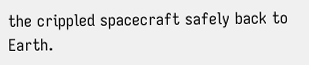the crippled spacecraft safely back to Earth.